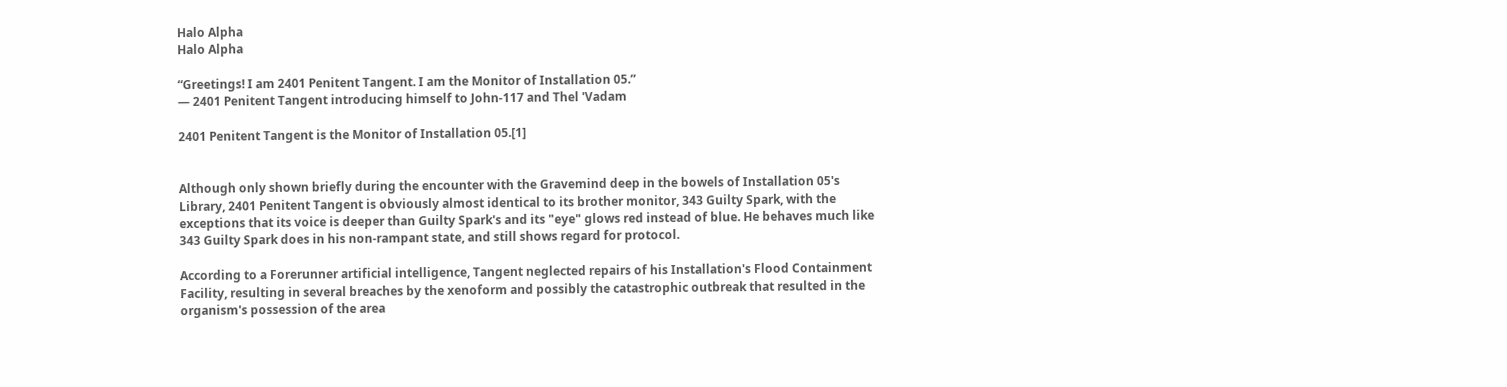Halo Alpha
Halo Alpha

“Greetings! I am 2401 Penitent Tangent. I am the Monitor of Installation 05.”
— 2401 Penitent Tangent introducing himself to John-117 and Thel 'Vadam

2401 Penitent Tangent is the Monitor of Installation 05.[1]


Although only shown briefly during the encounter with the Gravemind deep in the bowels of Installation 05's Library, 2401 Penitent Tangent is obviously almost identical to its brother monitor, 343 Guilty Spark, with the exceptions that its voice is deeper than Guilty Spark's and its "eye" glows red instead of blue. He behaves much like 343 Guilty Spark does in his non-rampant state, and still shows regard for protocol.

According to a Forerunner artificial intelligence, Tangent neglected repairs of his Installation's Flood Containment Facility, resulting in several breaches by the xenoform and possibly the catastrophic outbreak that resulted in the organism's possession of the area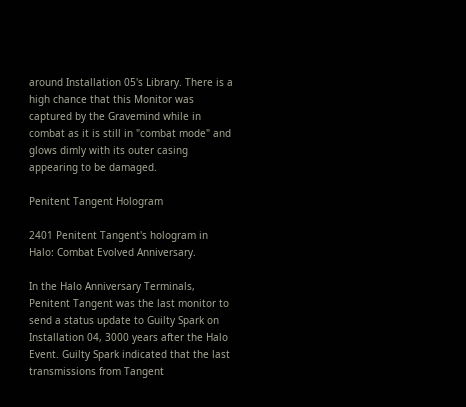around Installation 05's Library. There is a high chance that this Monitor was captured by the Gravemind while in combat as it is still in "combat mode" and glows dimly with its outer casing appearing to be damaged.

Penitent Tangent Hologram

2401 Penitent Tangent's hologram in Halo: Combat Evolved Anniversary.

In the Halo Anniversary Terminals, Penitent Tangent was the last monitor to send a status update to Guilty Spark on Installation 04, 3000 years after the Halo Event. Guilty Spark indicated that the last transmissions from Tangent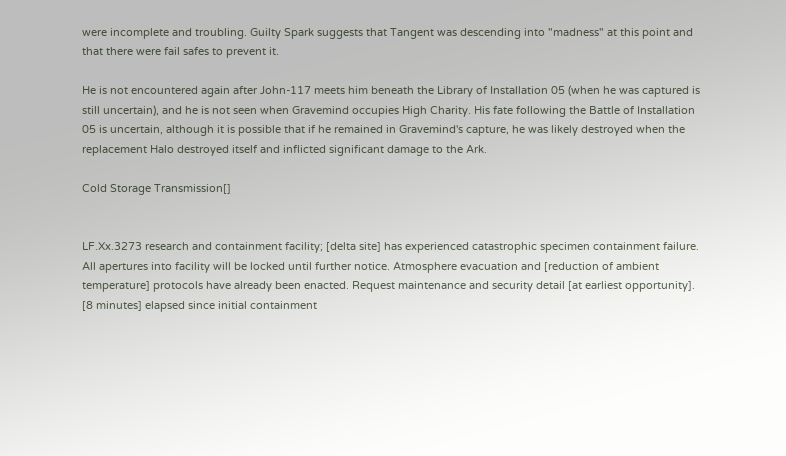were incomplete and troubling. Guilty Spark suggests that Tangent was descending into "madness" at this point and that there were fail safes to prevent it.

He is not encountered again after John-117 meets him beneath the Library of Installation 05 (when he was captured is still uncertain), and he is not seen when Gravemind occupies High Charity. His fate following the Battle of Installation 05 is uncertain, although it is possible that if he remained in Gravemind's capture, he was likely destroyed when the replacement Halo destroyed itself and inflicted significant damage to the Ark.

Cold Storage Transmission[]


LF.Xx.3273 research and containment facility; [delta site] has experienced catastrophic specimen containment failure. All apertures into facility will be locked until further notice. Atmosphere evacuation and [reduction of ambient temperature] protocols have already been enacted. Request maintenance and security detail [at earliest opportunity]. [8 minutes] elapsed since initial containment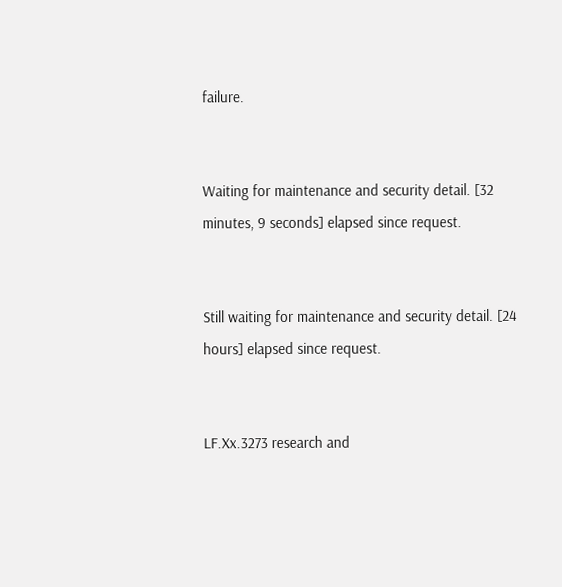failure.


Waiting for maintenance and security detail. [32 minutes, 9 seconds] elapsed since request.


Still waiting for maintenance and security detail. [24 hours] elapsed since request.


LF.Xx.3273 research and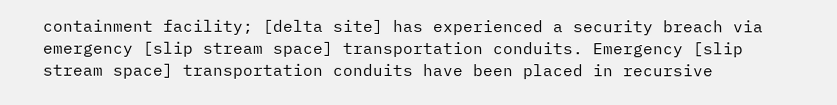containment facility; [delta site] has experienced a security breach via emergency [slip stream space] transportation conduits. Emergency [slip stream space] transportation conduits have been placed in recursive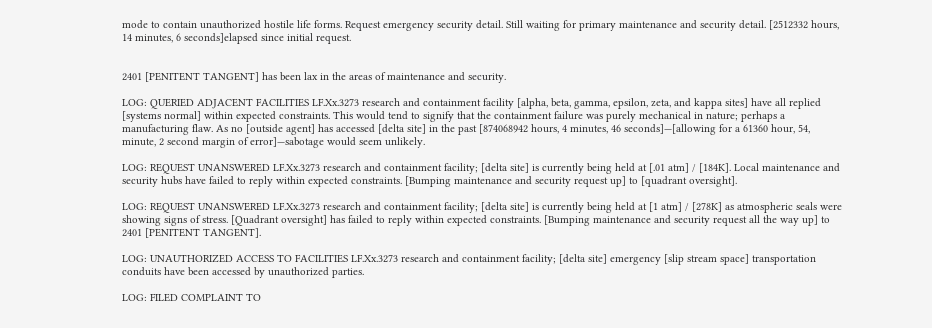mode to contain unauthorized hostile life forms. Request emergency security detail. Still waiting for primary maintenance and security detail. [2512332 hours, 14 minutes, 6 seconds]elapsed since initial request.


2401 [PENITENT TANGENT] has been lax in the areas of maintenance and security.

LOG: QUERIED ADJACENT FACILITIES LF.Xx.3273 research and containment facility [alpha, beta, gamma, epsilon, zeta, and kappa sites] have all replied [systems normal] within expected constraints. This would tend to signify that the containment failure was purely mechanical in nature; perhaps a manufacturing flaw. As no [outside agent] has accessed [delta site] in the past [874068942 hours, 4 minutes, 46 seconds]—[allowing for a 61360 hour, 54, minute, 2 second margin of error]—sabotage would seem unlikely.

LOG: REQUEST UNANSWERED LF.Xx.3273 research and containment facility; [delta site] is currently being held at [.01 atm] / [184K]. Local maintenance and security hubs have failed to reply within expected constraints. [Bumping maintenance and security request up] to [quadrant oversight].

LOG: REQUEST UNANSWERED LF.Xx.3273 research and containment facility; [delta site] is currently being held at [1 atm] / [278K] as atmospheric seals were showing signs of stress. [Quadrant oversight] has failed to reply within expected constraints. [Bumping maintenance and security request all the way up] to 2401 [PENITENT TANGENT].

LOG: UNAUTHORIZED ACCESS TO FACILITIES LF.Xx.3273 research and containment facility; [delta site] emergency [slip stream space] transportation conduits have been accessed by unauthorized parties.

LOG: FILED COMPLAINT TO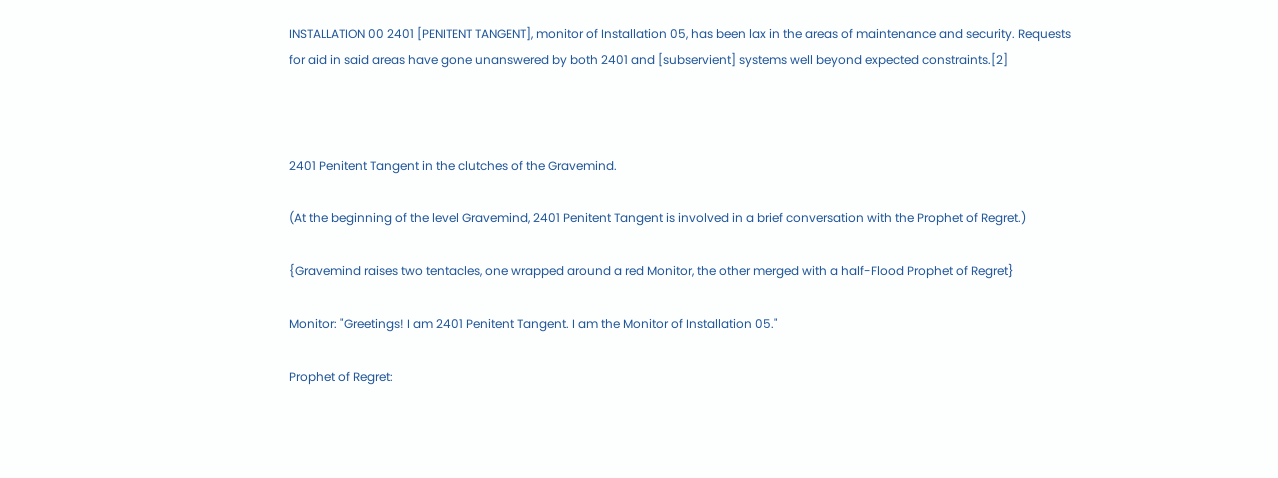INSTALLATION 00 2401 [PENITENT TANGENT], monitor of Installation 05, has been lax in the areas of maintenance and security. Requests for aid in said areas have gone unanswered by both 2401 and [subservient] systems well beyond expected constraints.[2]



2401 Penitent Tangent in the clutches of the Gravemind.

(At the beginning of the level Gravemind, 2401 Penitent Tangent is involved in a brief conversation with the Prophet of Regret.)

{Gravemind raises two tentacles, one wrapped around a red Monitor, the other merged with a half-Flood Prophet of Regret}

Monitor: "Greetings! I am 2401 Penitent Tangent. I am the Monitor of Installation 05."

Prophet of Regret: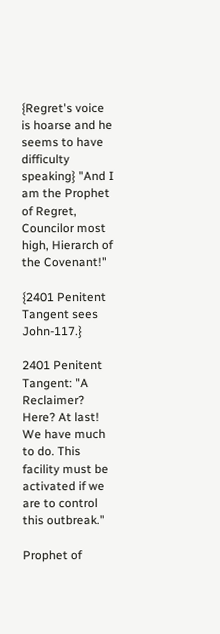{Regret's voice is hoarse and he seems to have difficulty speaking} "And I am the Prophet of Regret, Councilor most high, Hierarch of the Covenant!"

{2401 Penitent Tangent sees John-117.}

2401 Penitent Tangent: "A Reclaimer? Here? At last! We have much to do. This facility must be activated if we are to control this outbreak."

Prophet of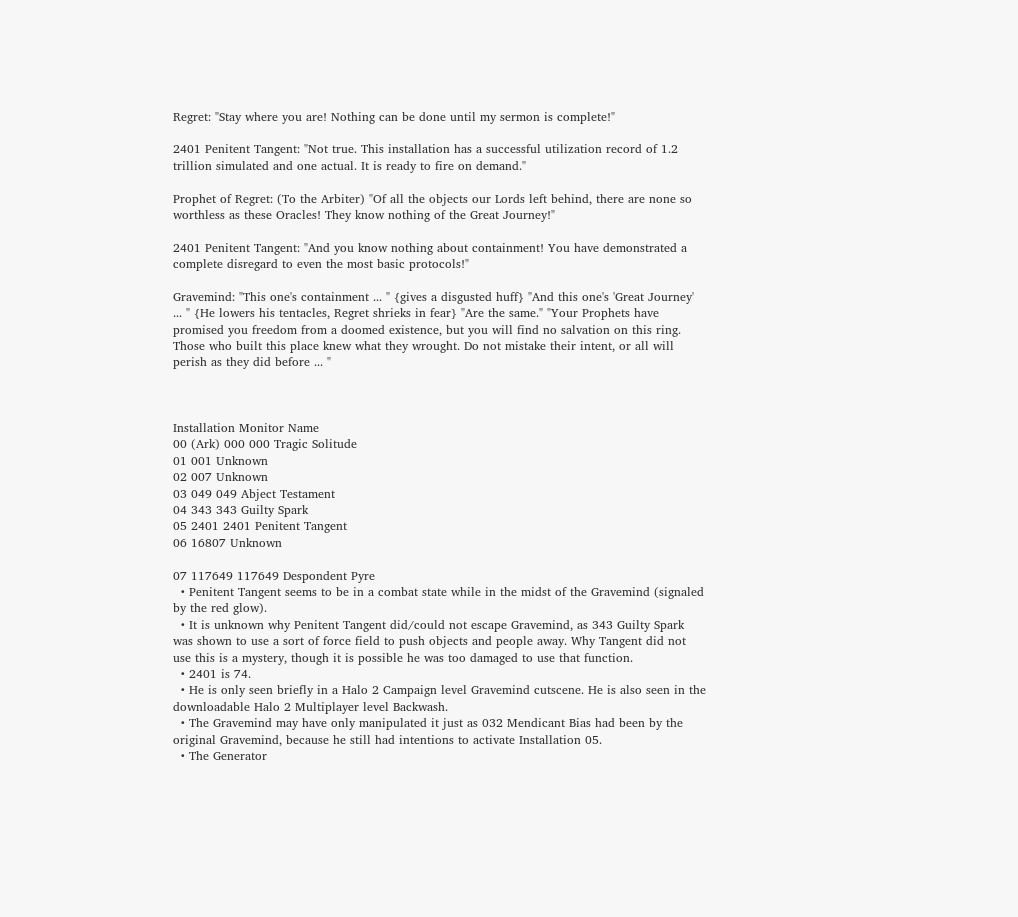Regret: "Stay where you are! Nothing can be done until my sermon is complete!"

2401 Penitent Tangent: "Not true. This installation has a successful utilization record of 1.2 trillion simulated and one actual. It is ready to fire on demand."

Prophet of Regret: (To the Arbiter) "Of all the objects our Lords left behind, there are none so worthless as these Oracles! They know nothing of the Great Journey!"

2401 Penitent Tangent: "And you know nothing about containment! You have demonstrated a complete disregard to even the most basic protocols!"

Gravemind: "This one's containment ... " {gives a disgusted huff} "And this one's 'Great Journey' ... " {He lowers his tentacles, Regret shrieks in fear} "Are the same." "Your Prophets have promised you freedom from a doomed existence, but you will find no salvation on this ring. Those who built this place knew what they wrought. Do not mistake their intent, or all will perish as they did before ... "



Installation Monitor Name
00 (Ark) 000 000 Tragic Solitude
01 001 Unknown
02 007 Unknown
03 049 049 Abject Testament
04 343 343 Guilty Spark
05 2401 2401 Penitent Tangent
06 16807 Unknown

07 117649 117649 Despondent Pyre
  • Penitent Tangent seems to be in a combat state while in the midst of the Gravemind (signaled by the red glow).
  • It is unknown why Penitent Tangent did/could not escape Gravemind, as 343 Guilty Spark was shown to use a sort of force field to push objects and people away. Why Tangent did not use this is a mystery, though it is possible he was too damaged to use that function.
  • 2401 is 74.
  • He is only seen briefly in a Halo 2 Campaign level Gravemind cutscene. He is also seen in the downloadable Halo 2 Multiplayer level Backwash.
  • The Gravemind may have only manipulated it just as 032 Mendicant Bias had been by the original Gravemind, because he still had intentions to activate Installation 05.
  • The Generator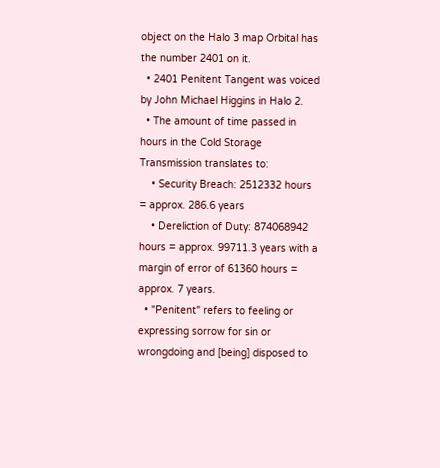object on the Halo 3 map Orbital has the number 2401 on it.
  • 2401 Penitent Tangent was voiced by John Michael Higgins in Halo 2.
  • The amount of time passed in hours in the Cold Storage Transmission translates to:
    • Security Breach: 2512332 hours = approx. 286.6 years
    • Dereliction of Duty: 874068942 hours = approx. 99711.3 years with a margin of error of 61360 hours = approx. 7 years.
  • "Penitent" refers to feeling or expressing sorrow for sin or wrongdoing and [being] disposed to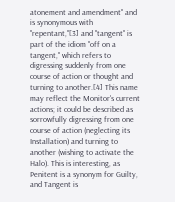atonement and amendment" and is synonymous with "repentant,"[3] and "tangent" is part of the idiom "off on a tangent," which refers to digressing suddenly from one course of action or thought and turning to another.[4] This name may reflect the Monitor's current actions; it could be described as sorrowfully digressing from one course of action (neglecting its Installation) and turning to another (wishing to activate the Halo). This is interesting, as Penitent is a synonym for Guilty, and Tangent is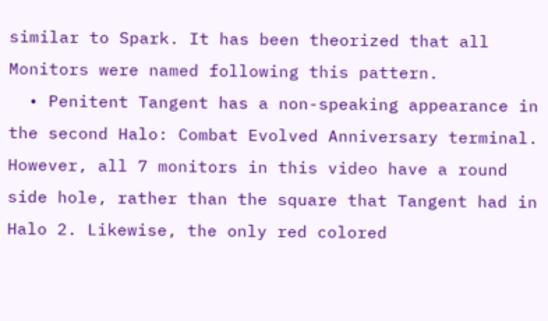similar to Spark. It has been theorized that all Monitors were named following this pattern.
  • Penitent Tangent has a non-speaking appearance in the second Halo: Combat Evolved Anniversary terminal. However, all 7 monitors in this video have a round side hole, rather than the square that Tangent had in Halo 2. Likewise, the only red colored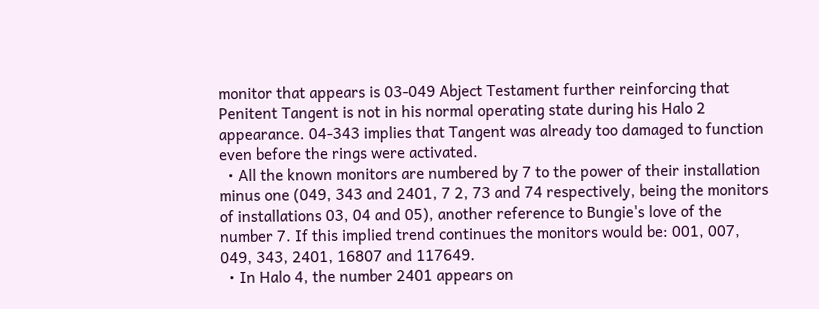monitor that appears is 03-049 Abject Testament further reinforcing that Penitent Tangent is not in his normal operating state during his Halo 2 appearance. 04-343 implies that Tangent was already too damaged to function even before the rings were activated.
  • All the known monitors are numbered by 7 to the power of their installation minus one (049, 343 and 2401, 7 2, 73 and 74 respectively, being the monitors of installations 03, 04 and 05), another reference to Bungie's love of the number 7. If this implied trend continues the monitors would be: 001, 007, 049, 343, 2401, 16807 and 117649.
  • In Halo 4, the number 2401 appears on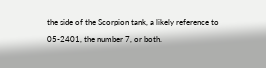the side of the Scorpion tank, a likely reference to 05-2401, the number 7, or both.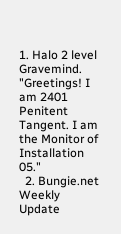1. Halo 2 level Gravemind. "Greetings! I am 2401 Penitent Tangent. I am the Monitor of Installation 05."
  2. Bungie.net Weekly Update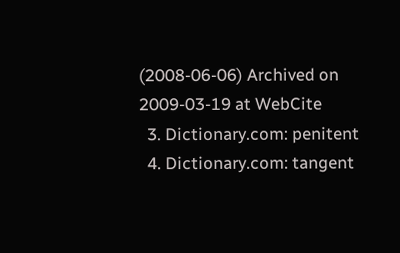(2008-06-06) Archived on 2009-03-19 at WebCite
  3. Dictionary.com: penitent
  4. Dictionary.com: tangent